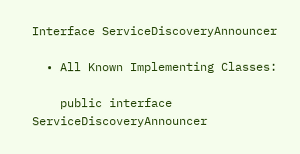Interface ServiceDiscoveryAnnouncer

  • All Known Implementing Classes:

    public interface ServiceDiscoveryAnnouncer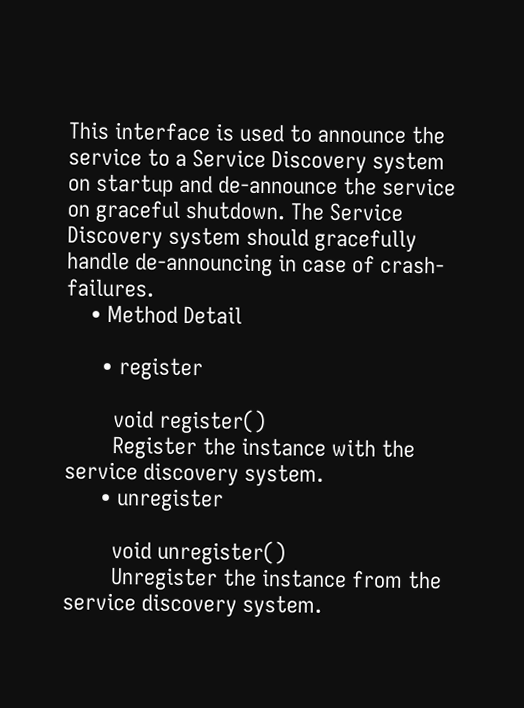This interface is used to announce the service to a Service Discovery system on startup and de-announce the service on graceful shutdown. The Service Discovery system should gracefully handle de-announcing in case of crash-failures.
    • Method Detail

      • register

        void register()
        Register the instance with the service discovery system.
      • unregister

        void unregister()
        Unregister the instance from the service discovery system.